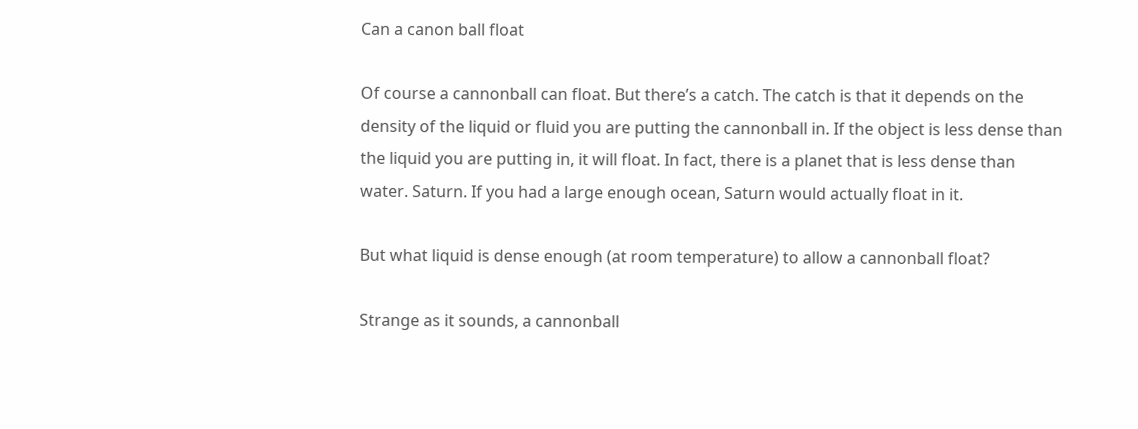Can a canon ball float

Of course a cannonball can float. But there’s a catch. The catch is that it depends on the density of the liquid or fluid you are putting the cannonball in. If the object is less dense than the liquid you are putting in, it will float. In fact, there is a planet that is less dense than water. Saturn. If you had a large enough ocean, Saturn would actually float in it.

But what liquid is dense enough (at room temperature) to allow a cannonball float?

Strange as it sounds, a cannonball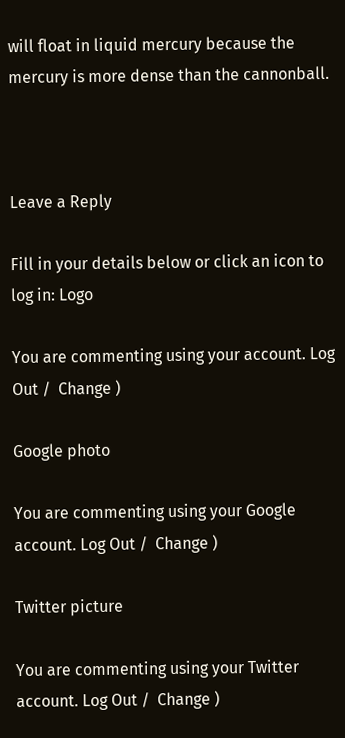will float in liquid mercury because the mercury is more dense than the cannonball.



Leave a Reply

Fill in your details below or click an icon to log in: Logo

You are commenting using your account. Log Out /  Change )

Google photo

You are commenting using your Google account. Log Out /  Change )

Twitter picture

You are commenting using your Twitter account. Log Out /  Change )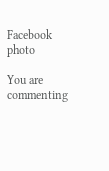Facebook photo

You are commenting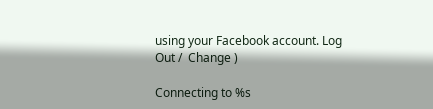using your Facebook account. Log Out /  Change )

Connecting to %s